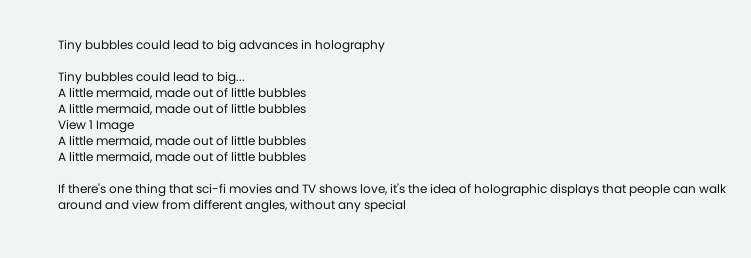Tiny bubbles could lead to big advances in holography

Tiny bubbles could lead to big...
A little mermaid, made out of little bubbles
A little mermaid, made out of little bubbles
View 1 Image
A little mermaid, made out of little bubbles
A little mermaid, made out of little bubbles

If there's one thing that sci-fi movies and TV shows love, it's the idea of holographic displays that people can walk around and view from different angles, without any special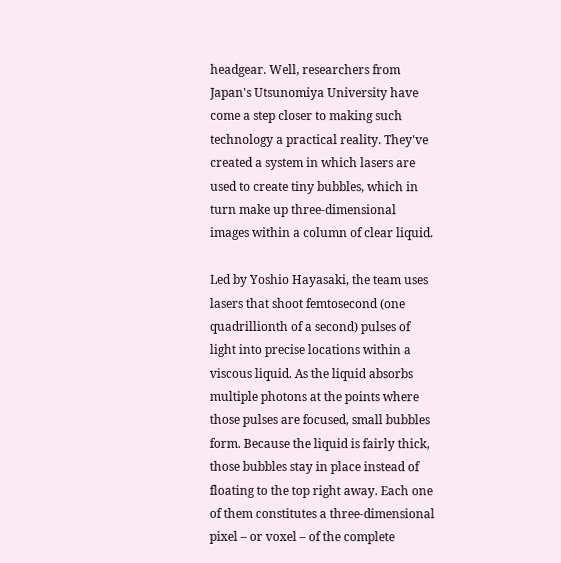headgear. Well, researchers from Japan's Utsunomiya University have come a step closer to making such technology a practical reality. They've created a system in which lasers are used to create tiny bubbles, which in turn make up three-dimensional images within a column of clear liquid.

Led by Yoshio Hayasaki, the team uses lasers that shoot femtosecond (one quadrillionth of a second) pulses of light into precise locations within a viscous liquid. As the liquid absorbs multiple photons at the points where those pulses are focused, small bubbles form. Because the liquid is fairly thick, those bubbles stay in place instead of floating to the top right away. Each one of them constitutes a three-dimensional pixel – or voxel – of the complete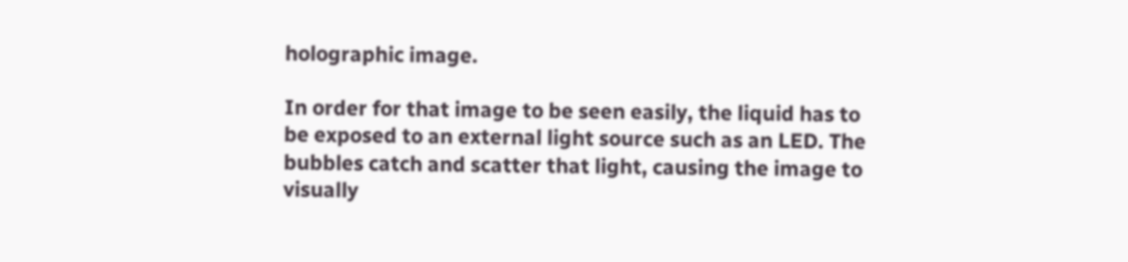holographic image.

In order for that image to be seen easily, the liquid has to be exposed to an external light source such as an LED. The bubbles catch and scatter that light, causing the image to visually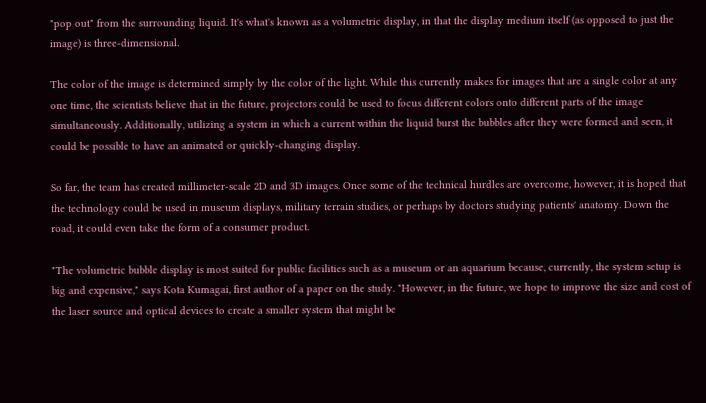"pop out" from the surrounding liquid. It's what's known as a volumetric display, in that the display medium itself (as opposed to just the image) is three-dimensional.

The color of the image is determined simply by the color of the light. While this currently makes for images that are a single color at any one time, the scientists believe that in the future, projectors could be used to focus different colors onto different parts of the image simultaneously. Additionally, utilizing a system in which a current within the liquid burst the bubbles after they were formed and seen, it could be possible to have an animated or quickly-changing display.

So far, the team has created millimeter-scale 2D and 3D images. Once some of the technical hurdles are overcome, however, it is hoped that the technology could be used in museum displays, military terrain studies, or perhaps by doctors studying patients' anatomy. Down the road, it could even take the form of a consumer product.

"The volumetric bubble display is most suited for public facilities such as a museum or an aquarium because, currently, the system setup is big and expensive," says Kota Kumagai, first author of a paper on the study. "However, in the future, we hope to improve the size and cost of the laser source and optical devices to create a smaller system that might be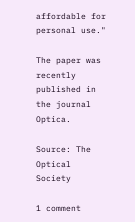affordable for personal use."

The paper was recently published in the journal Optica.

Source: The Optical Society

1 comment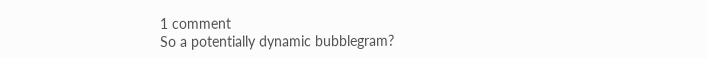1 comment
So a potentially dynamic bubblegram?